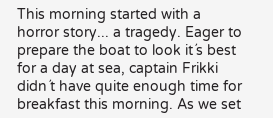This morning started with a horror story... a tragedy. Eager to prepare the boat to look it´s best for a day at sea, captain Frikki didn´t have quite enough time for breakfast this morning. As we set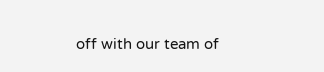off with our team of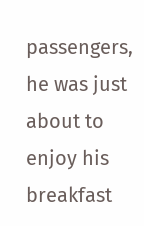passengers, he was just about to enjoy his breakfast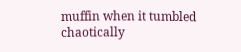muffin when it tumbled chaotically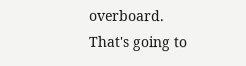overboard. That's going to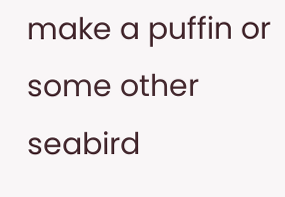make a puffin or some other seabird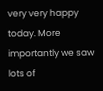very very happy today. More importantly we saw lots of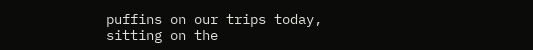puffins on our trips today, sitting on the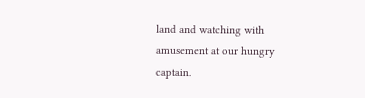land and watching with amusement at our hungry captain.